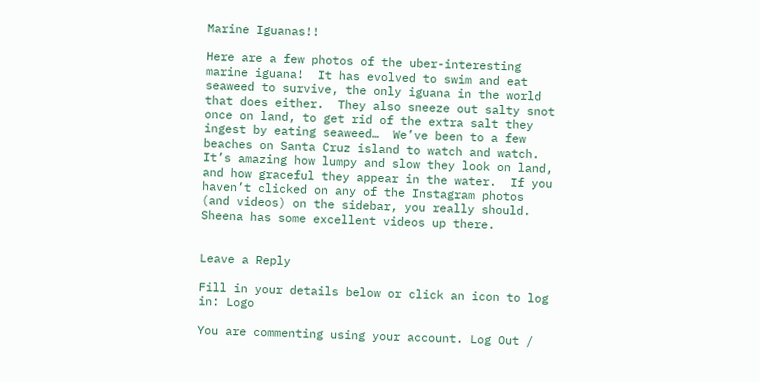Marine Iguanas!!

Here are a few photos of the uber-interesting marine iguana!  It has evolved to swim and eat seaweed to survive, the only iguana in the world that does either.  They also sneeze out salty snot once on land, to get rid of the extra salt they ingest by eating seaweed…  We’ve been to a few beaches on Santa Cruz island to watch and watch.  It’s amazing how lumpy and slow they look on land, and how graceful they appear in the water.  If you haven’t clicked on any of the Instagram photos (and videos) on the sidebar, you really should.  Sheena has some excellent videos up there.


Leave a Reply

Fill in your details below or click an icon to log in: Logo

You are commenting using your account. Log Out /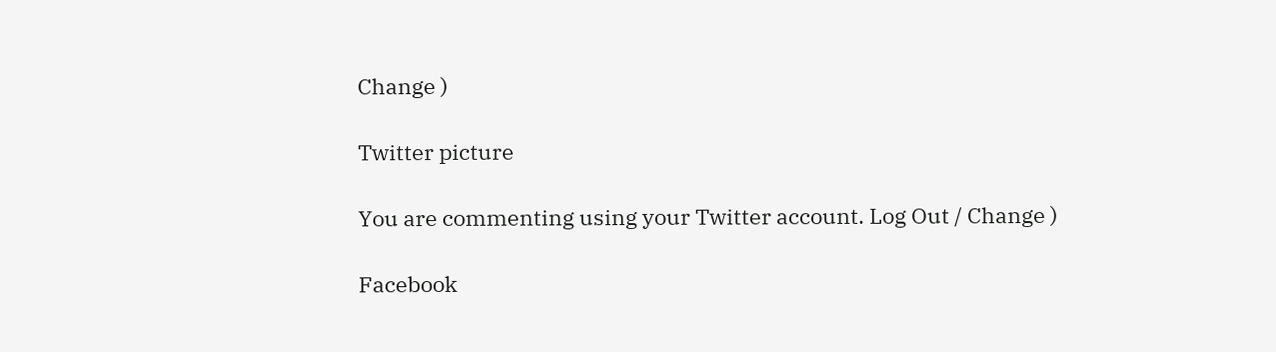Change )

Twitter picture

You are commenting using your Twitter account. Log Out / Change )

Facebook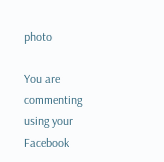photo

You are commenting using your Facebook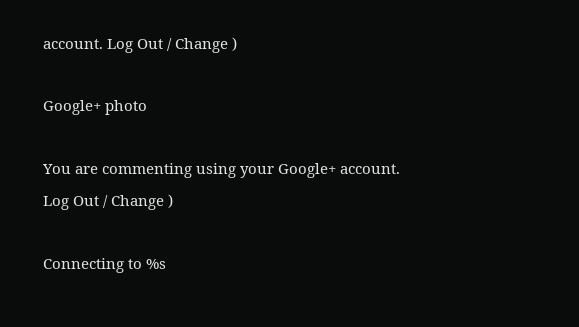account. Log Out / Change )

Google+ photo

You are commenting using your Google+ account. Log Out / Change )

Connecting to %s